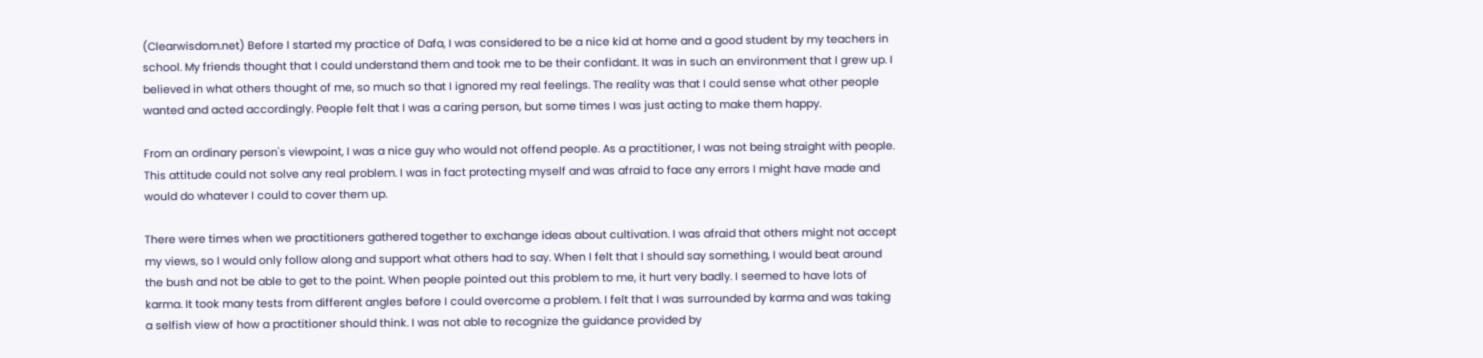(Clearwisdom.net) Before I started my practice of Dafa, I was considered to be a nice kid at home and a good student by my teachers in school. My friends thought that I could understand them and took me to be their confidant. It was in such an environment that I grew up. I believed in what others thought of me, so much so that I ignored my real feelings. The reality was that I could sense what other people wanted and acted accordingly. People felt that I was a caring person, but some times I was just acting to make them happy.

From an ordinary person's viewpoint, I was a nice guy who would not offend people. As a practitioner, I was not being straight with people. This attitude could not solve any real problem. I was in fact protecting myself and was afraid to face any errors I might have made and would do whatever I could to cover them up.

There were times when we practitioners gathered together to exchange ideas about cultivation. I was afraid that others might not accept my views, so I would only follow along and support what others had to say. When I felt that I should say something, I would beat around the bush and not be able to get to the point. When people pointed out this problem to me, it hurt very badly. I seemed to have lots of karma. It took many tests from different angles before I could overcome a problem. I felt that I was surrounded by karma and was taking a selfish view of how a practitioner should think. I was not able to recognize the guidance provided by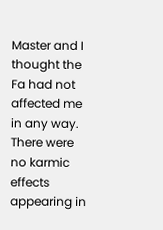Master and I thought the Fa had not affected me in any way. There were no karmic effects appearing in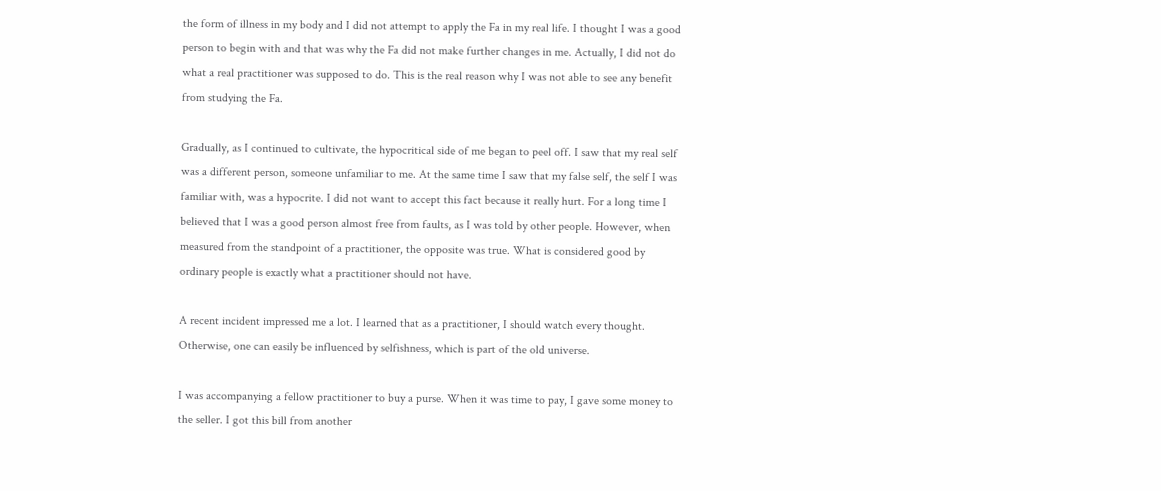the form of illness in my body and I did not attempt to apply the Fa in my real life. I thought I was a good person to begin with and that was why the Fa did not make further changes in me. Actually, I did not do what a real practitioner was supposed to do. This is the real reason why I was not able to see any benefit from studying the Fa.

Gradually, as I continued to cultivate, the hypocritical side of me began to peel off. I saw that my real self was a different person, someone unfamiliar to me. At the same time I saw that my false self, the self I was familiar with, was a hypocrite. I did not want to accept this fact because it really hurt. For a long time I believed that I was a good person almost free from faults, as I was told by other people. However, when measured from the standpoint of a practitioner, the opposite was true. What is considered good by ordinary people is exactly what a practitioner should not have.

A recent incident impressed me a lot. I learned that as a practitioner, I should watch every thought. Otherwise, one can easily be influenced by selfishness, which is part of the old universe.

I was accompanying a fellow practitioner to buy a purse. When it was time to pay, I gave some money to the seller. I got this bill from another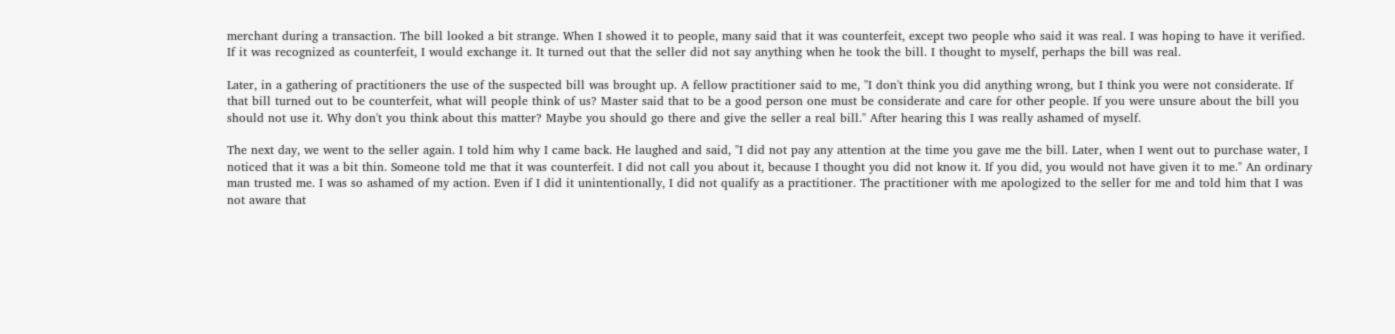merchant during a transaction. The bill looked a bit strange. When I showed it to people, many said that it was counterfeit, except two people who said it was real. I was hoping to have it verified. If it was recognized as counterfeit, I would exchange it. It turned out that the seller did not say anything when he took the bill. I thought to myself, perhaps the bill was real.

Later, in a gathering of practitioners the use of the suspected bill was brought up. A fellow practitioner said to me, "I don't think you did anything wrong, but I think you were not considerate. If that bill turned out to be counterfeit, what will people think of us? Master said that to be a good person one must be considerate and care for other people. If you were unsure about the bill you should not use it. Why don't you think about this matter? Maybe you should go there and give the seller a real bill." After hearing this I was really ashamed of myself.

The next day, we went to the seller again. I told him why I came back. He laughed and said, "I did not pay any attention at the time you gave me the bill. Later, when I went out to purchase water, I noticed that it was a bit thin. Someone told me that it was counterfeit. I did not call you about it, because I thought you did not know it. If you did, you would not have given it to me." An ordinary man trusted me. I was so ashamed of my action. Even if I did it unintentionally, I did not qualify as a practitioner. The practitioner with me apologized to the seller for me and told him that I was not aware that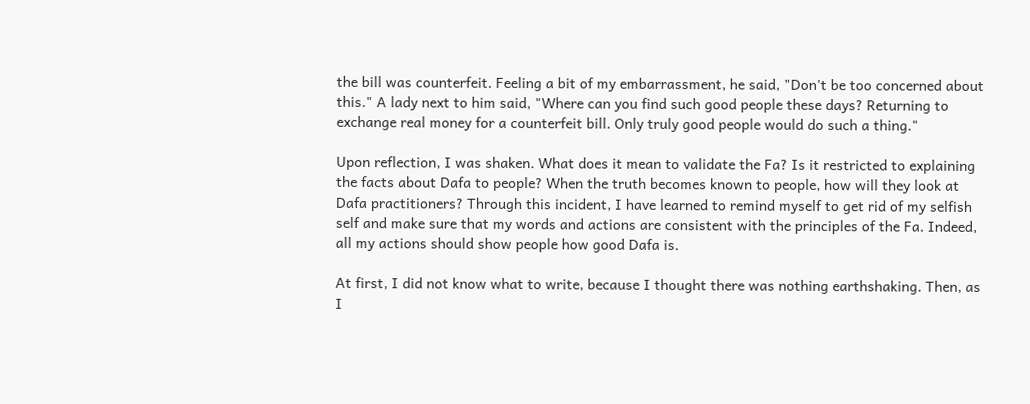the bill was counterfeit. Feeling a bit of my embarrassment, he said, "Don't be too concerned about this." A lady next to him said, "Where can you find such good people these days? Returning to exchange real money for a counterfeit bill. Only truly good people would do such a thing."

Upon reflection, I was shaken. What does it mean to validate the Fa? Is it restricted to explaining the facts about Dafa to people? When the truth becomes known to people, how will they look at Dafa practitioners? Through this incident, I have learned to remind myself to get rid of my selfish self and make sure that my words and actions are consistent with the principles of the Fa. Indeed, all my actions should show people how good Dafa is.

At first, I did not know what to write, because I thought there was nothing earthshaking. Then, as I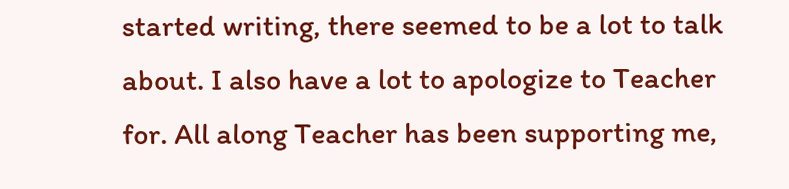started writing, there seemed to be a lot to talk about. I also have a lot to apologize to Teacher for. All along Teacher has been supporting me,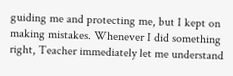guiding me and protecting me, but I kept on making mistakes. Whenever I did something right, Teacher immediately let me understand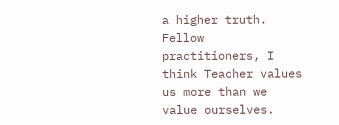a higher truth. Fellow practitioners, I think Teacher values us more than we value ourselves.